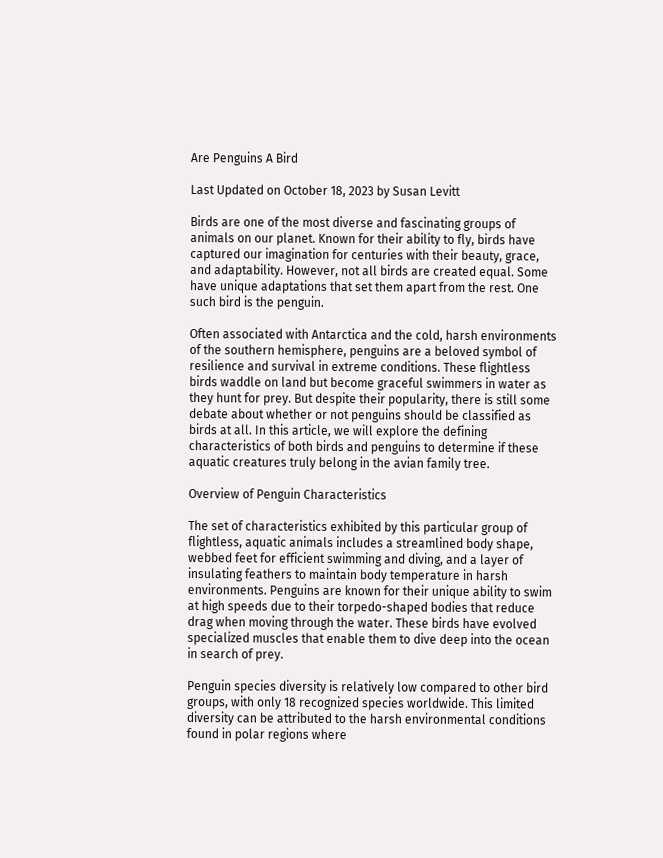Are Penguins A Bird

Last Updated on October 18, 2023 by Susan Levitt

Birds are one of the most diverse and fascinating groups of animals on our planet. Known for their ability to fly, birds have captured our imagination for centuries with their beauty, grace, and adaptability. However, not all birds are created equal. Some have unique adaptations that set them apart from the rest. One such bird is the penguin.

Often associated with Antarctica and the cold, harsh environments of the southern hemisphere, penguins are a beloved symbol of resilience and survival in extreme conditions. These flightless birds waddle on land but become graceful swimmers in water as they hunt for prey. But despite their popularity, there is still some debate about whether or not penguins should be classified as birds at all. In this article, we will explore the defining characteristics of both birds and penguins to determine if these aquatic creatures truly belong in the avian family tree.

Overview of Penguin Characteristics

The set of characteristics exhibited by this particular group of flightless, aquatic animals includes a streamlined body shape, webbed feet for efficient swimming and diving, and a layer of insulating feathers to maintain body temperature in harsh environments. Penguins are known for their unique ability to swim at high speeds due to their torpedo-shaped bodies that reduce drag when moving through the water. These birds have evolved specialized muscles that enable them to dive deep into the ocean in search of prey.

Penguin species diversity is relatively low compared to other bird groups, with only 18 recognized species worldwide. This limited diversity can be attributed to the harsh environmental conditions found in polar regions where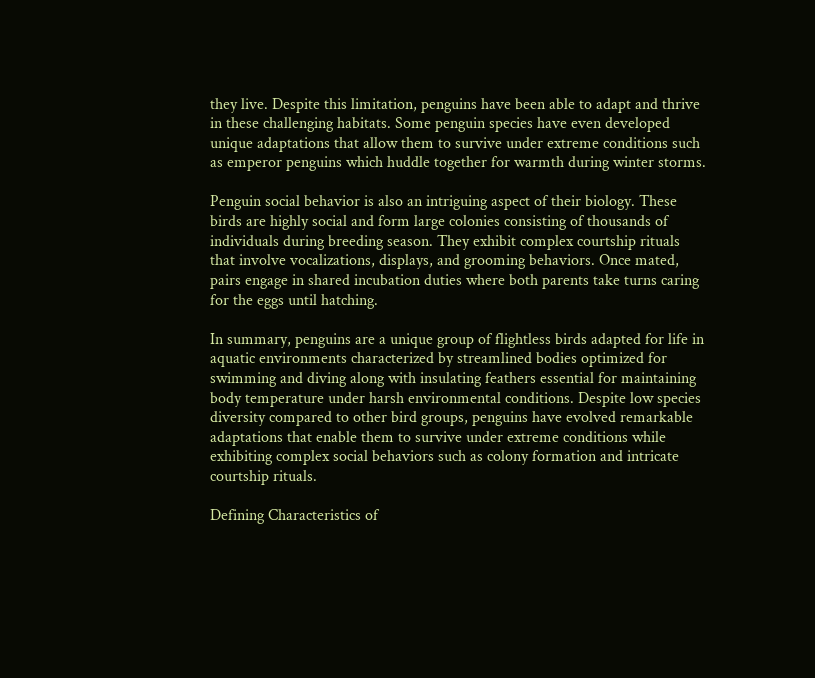they live. Despite this limitation, penguins have been able to adapt and thrive in these challenging habitats. Some penguin species have even developed unique adaptations that allow them to survive under extreme conditions such as emperor penguins which huddle together for warmth during winter storms.

Penguin social behavior is also an intriguing aspect of their biology. These birds are highly social and form large colonies consisting of thousands of individuals during breeding season. They exhibit complex courtship rituals that involve vocalizations, displays, and grooming behaviors. Once mated, pairs engage in shared incubation duties where both parents take turns caring for the eggs until hatching.

In summary, penguins are a unique group of flightless birds adapted for life in aquatic environments characterized by streamlined bodies optimized for swimming and diving along with insulating feathers essential for maintaining body temperature under harsh environmental conditions. Despite low species diversity compared to other bird groups, penguins have evolved remarkable adaptations that enable them to survive under extreme conditions while exhibiting complex social behaviors such as colony formation and intricate courtship rituals.

Defining Characteristics of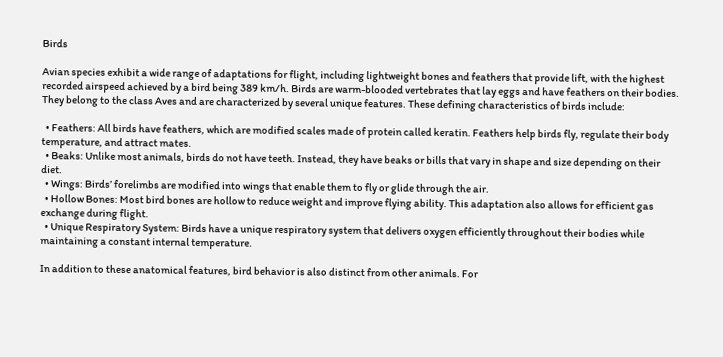Birds

Avian species exhibit a wide range of adaptations for flight, including lightweight bones and feathers that provide lift, with the highest recorded airspeed achieved by a bird being 389 km/h. Birds are warm-blooded vertebrates that lay eggs and have feathers on their bodies. They belong to the class Aves and are characterized by several unique features. These defining characteristics of birds include:

  • Feathers: All birds have feathers, which are modified scales made of protein called keratin. Feathers help birds fly, regulate their body temperature, and attract mates.
  • Beaks: Unlike most animals, birds do not have teeth. Instead, they have beaks or bills that vary in shape and size depending on their diet.
  • Wings: Birds’ forelimbs are modified into wings that enable them to fly or glide through the air.
  • Hollow Bones: Most bird bones are hollow to reduce weight and improve flying ability. This adaptation also allows for efficient gas exchange during flight.
  • Unique Respiratory System: Birds have a unique respiratory system that delivers oxygen efficiently throughout their bodies while maintaining a constant internal temperature.

In addition to these anatomical features, bird behavior is also distinct from other animals. For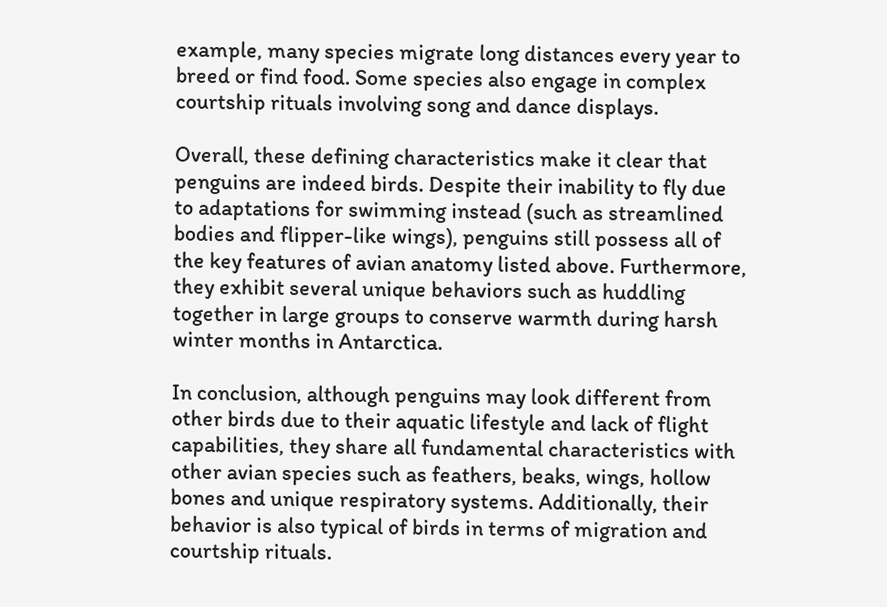example, many species migrate long distances every year to breed or find food. Some species also engage in complex courtship rituals involving song and dance displays.

Overall, these defining characteristics make it clear that penguins are indeed birds. Despite their inability to fly due to adaptations for swimming instead (such as streamlined bodies and flipper-like wings), penguins still possess all of the key features of avian anatomy listed above. Furthermore, they exhibit several unique behaviors such as huddling together in large groups to conserve warmth during harsh winter months in Antarctica.

In conclusion, although penguins may look different from other birds due to their aquatic lifestyle and lack of flight capabilities, they share all fundamental characteristics with other avian species such as feathers, beaks, wings, hollow bones and unique respiratory systems. Additionally, their behavior is also typical of birds in terms of migration and courtship rituals.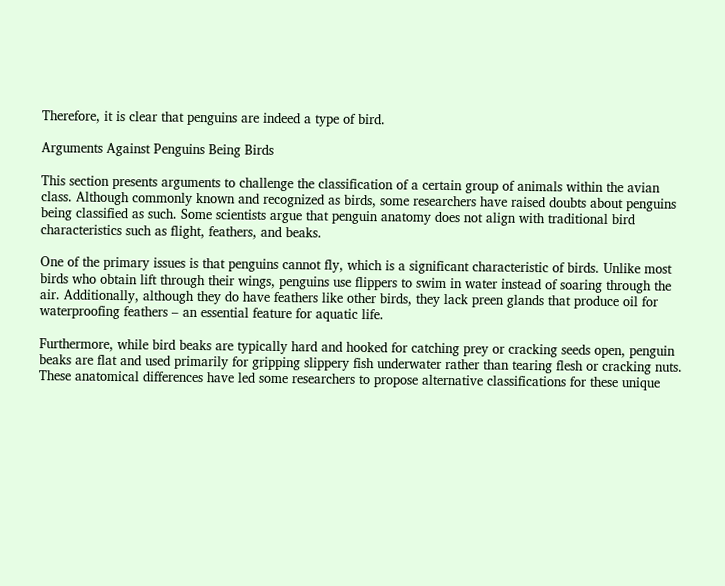Therefore, it is clear that penguins are indeed a type of bird.

Arguments Against Penguins Being Birds

This section presents arguments to challenge the classification of a certain group of animals within the avian class. Although commonly known and recognized as birds, some researchers have raised doubts about penguins being classified as such. Some scientists argue that penguin anatomy does not align with traditional bird characteristics such as flight, feathers, and beaks.

One of the primary issues is that penguins cannot fly, which is a significant characteristic of birds. Unlike most birds who obtain lift through their wings, penguins use flippers to swim in water instead of soaring through the air. Additionally, although they do have feathers like other birds, they lack preen glands that produce oil for waterproofing feathers – an essential feature for aquatic life.

Furthermore, while bird beaks are typically hard and hooked for catching prey or cracking seeds open, penguin beaks are flat and used primarily for gripping slippery fish underwater rather than tearing flesh or cracking nuts. These anatomical differences have led some researchers to propose alternative classifications for these unique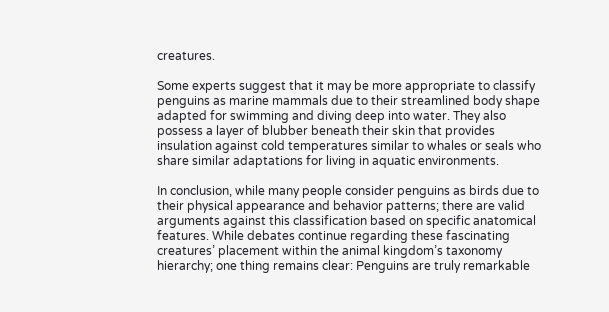creatures.

Some experts suggest that it may be more appropriate to classify penguins as marine mammals due to their streamlined body shape adapted for swimming and diving deep into water. They also possess a layer of blubber beneath their skin that provides insulation against cold temperatures similar to whales or seals who share similar adaptations for living in aquatic environments.

In conclusion, while many people consider penguins as birds due to their physical appearance and behavior patterns; there are valid arguments against this classification based on specific anatomical features. While debates continue regarding these fascinating creatures’ placement within the animal kingdom’s taxonomy hierarchy; one thing remains clear: Penguins are truly remarkable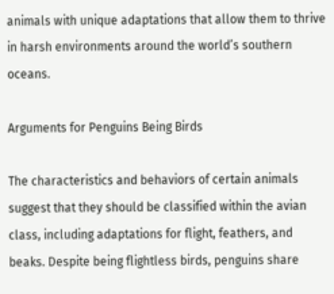animals with unique adaptations that allow them to thrive in harsh environments around the world’s southern oceans.

Arguments for Penguins Being Birds

The characteristics and behaviors of certain animals suggest that they should be classified within the avian class, including adaptations for flight, feathers, and beaks. Despite being flightless birds, penguins share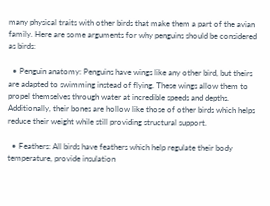many physical traits with other birds that make them a part of the avian family. Here are some arguments for why penguins should be considered as birds:

  • Penguin anatomy: Penguins have wings like any other bird, but theirs are adapted to swimming instead of flying. These wings allow them to propel themselves through water at incredible speeds and depths. Additionally, their bones are hollow like those of other birds which helps reduce their weight while still providing structural support.

  • Feathers: All birds have feathers which help regulate their body temperature, provide insulation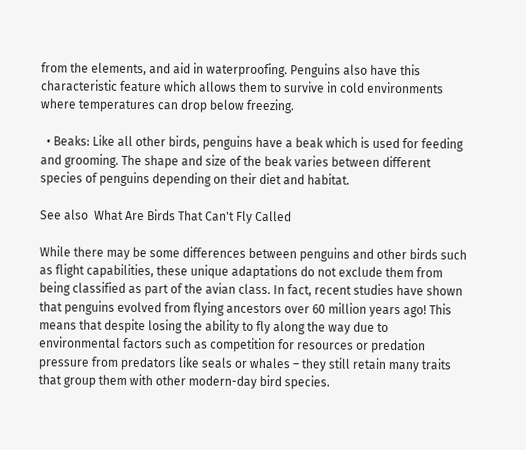from the elements, and aid in waterproofing. Penguins also have this characteristic feature which allows them to survive in cold environments where temperatures can drop below freezing.

  • Beaks: Like all other birds, penguins have a beak which is used for feeding and grooming. The shape and size of the beak varies between different species of penguins depending on their diet and habitat.

See also  What Are Birds That Can't Fly Called

While there may be some differences between penguins and other birds such as flight capabilities, these unique adaptations do not exclude them from being classified as part of the avian class. In fact, recent studies have shown that penguins evolved from flying ancestors over 60 million years ago! This means that despite losing the ability to fly along the way due to environmental factors such as competition for resources or predation pressure from predators like seals or whales – they still retain many traits that group them with other modern-day bird species.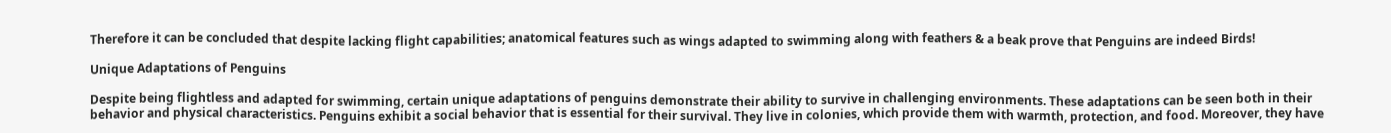Therefore it can be concluded that despite lacking flight capabilities; anatomical features such as wings adapted to swimming along with feathers & a beak prove that Penguins are indeed Birds!

Unique Adaptations of Penguins

Despite being flightless and adapted for swimming, certain unique adaptations of penguins demonstrate their ability to survive in challenging environments. These adaptations can be seen both in their behavior and physical characteristics. Penguins exhibit a social behavior that is essential for their survival. They live in colonies, which provide them with warmth, protection, and food. Moreover, they have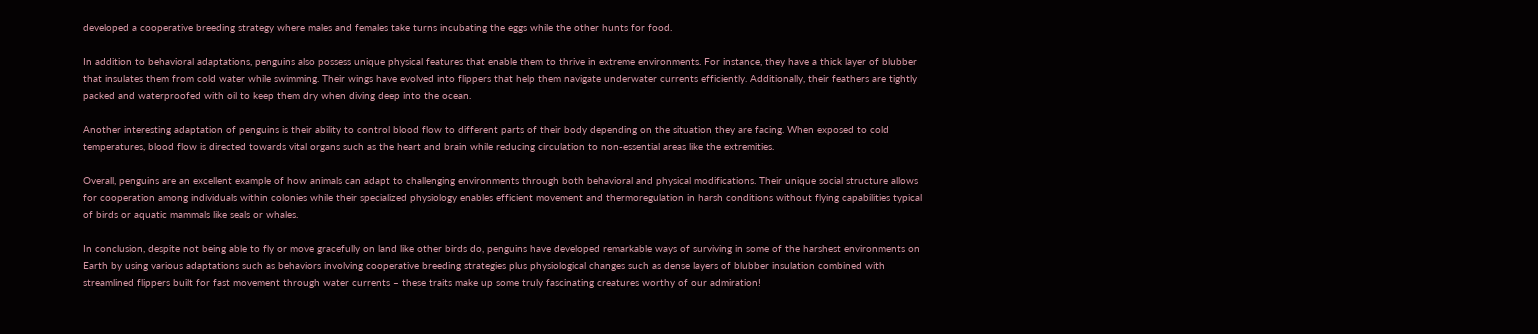developed a cooperative breeding strategy where males and females take turns incubating the eggs while the other hunts for food.

In addition to behavioral adaptations, penguins also possess unique physical features that enable them to thrive in extreme environments. For instance, they have a thick layer of blubber that insulates them from cold water while swimming. Their wings have evolved into flippers that help them navigate underwater currents efficiently. Additionally, their feathers are tightly packed and waterproofed with oil to keep them dry when diving deep into the ocean.

Another interesting adaptation of penguins is their ability to control blood flow to different parts of their body depending on the situation they are facing. When exposed to cold temperatures, blood flow is directed towards vital organs such as the heart and brain while reducing circulation to non-essential areas like the extremities.

Overall, penguins are an excellent example of how animals can adapt to challenging environments through both behavioral and physical modifications. Their unique social structure allows for cooperation among individuals within colonies while their specialized physiology enables efficient movement and thermoregulation in harsh conditions without flying capabilities typical of birds or aquatic mammals like seals or whales.

In conclusion, despite not being able to fly or move gracefully on land like other birds do, penguins have developed remarkable ways of surviving in some of the harshest environments on Earth by using various adaptations such as behaviors involving cooperative breeding strategies plus physiological changes such as dense layers of blubber insulation combined with streamlined flippers built for fast movement through water currents – these traits make up some truly fascinating creatures worthy of our admiration!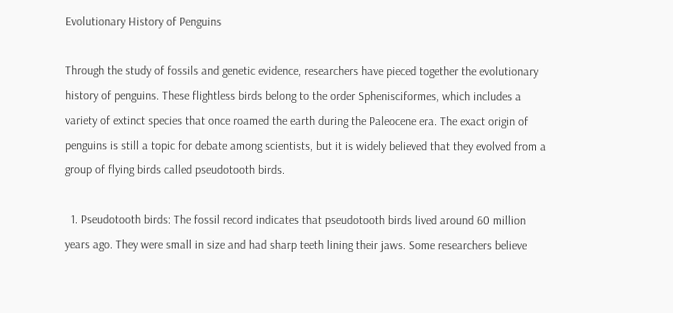Evolutionary History of Penguins

Through the study of fossils and genetic evidence, researchers have pieced together the evolutionary history of penguins. These flightless birds belong to the order Sphenisciformes, which includes a variety of extinct species that once roamed the earth during the Paleocene era. The exact origin of penguins is still a topic for debate among scientists, but it is widely believed that they evolved from a group of flying birds called pseudotooth birds.

  1. Pseudotooth birds: The fossil record indicates that pseudotooth birds lived around 60 million years ago. They were small in size and had sharp teeth lining their jaws. Some researchers believe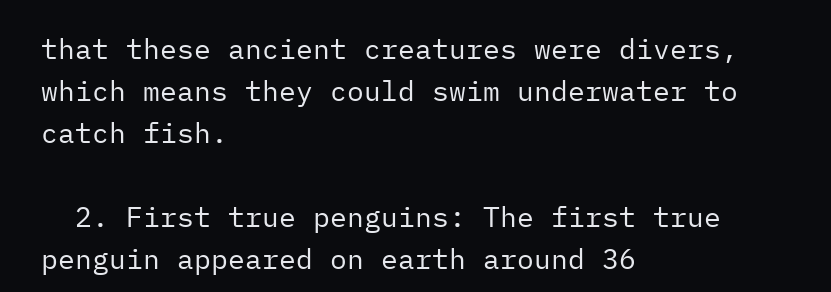that these ancient creatures were divers, which means they could swim underwater to catch fish.

  2. First true penguins: The first true penguin appeared on earth around 36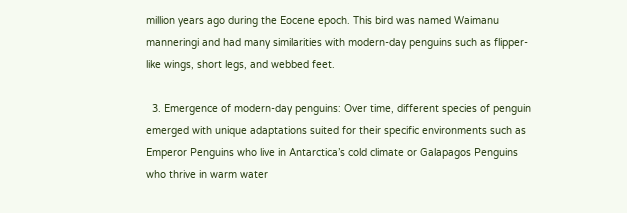million years ago during the Eocene epoch. This bird was named Waimanu manneringi and had many similarities with modern-day penguins such as flipper-like wings, short legs, and webbed feet.

  3. Emergence of modern-day penguins: Over time, different species of penguin emerged with unique adaptations suited for their specific environments such as Emperor Penguins who live in Antarctica’s cold climate or Galapagos Penguins who thrive in warm water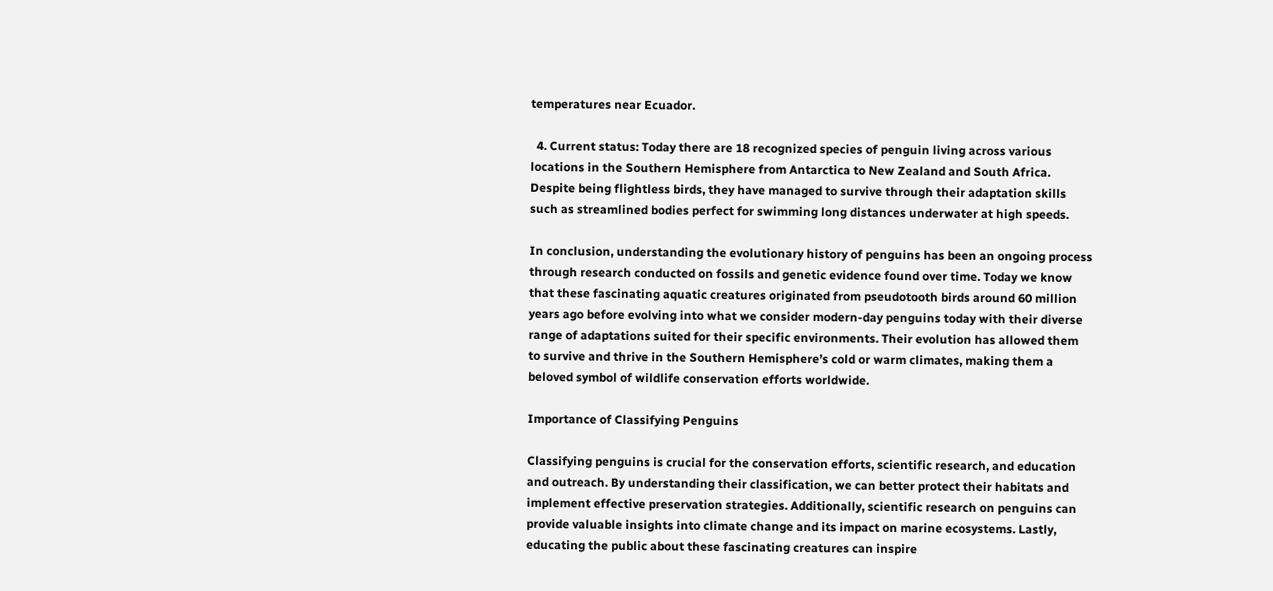temperatures near Ecuador.

  4. Current status: Today there are 18 recognized species of penguin living across various locations in the Southern Hemisphere from Antarctica to New Zealand and South Africa. Despite being flightless birds, they have managed to survive through their adaptation skills such as streamlined bodies perfect for swimming long distances underwater at high speeds.

In conclusion, understanding the evolutionary history of penguins has been an ongoing process through research conducted on fossils and genetic evidence found over time. Today we know that these fascinating aquatic creatures originated from pseudotooth birds around 60 million years ago before evolving into what we consider modern-day penguins today with their diverse range of adaptations suited for their specific environments. Their evolution has allowed them to survive and thrive in the Southern Hemisphere’s cold or warm climates, making them a beloved symbol of wildlife conservation efforts worldwide.

Importance of Classifying Penguins

Classifying penguins is crucial for the conservation efforts, scientific research, and education and outreach. By understanding their classification, we can better protect their habitats and implement effective preservation strategies. Additionally, scientific research on penguins can provide valuable insights into climate change and its impact on marine ecosystems. Lastly, educating the public about these fascinating creatures can inspire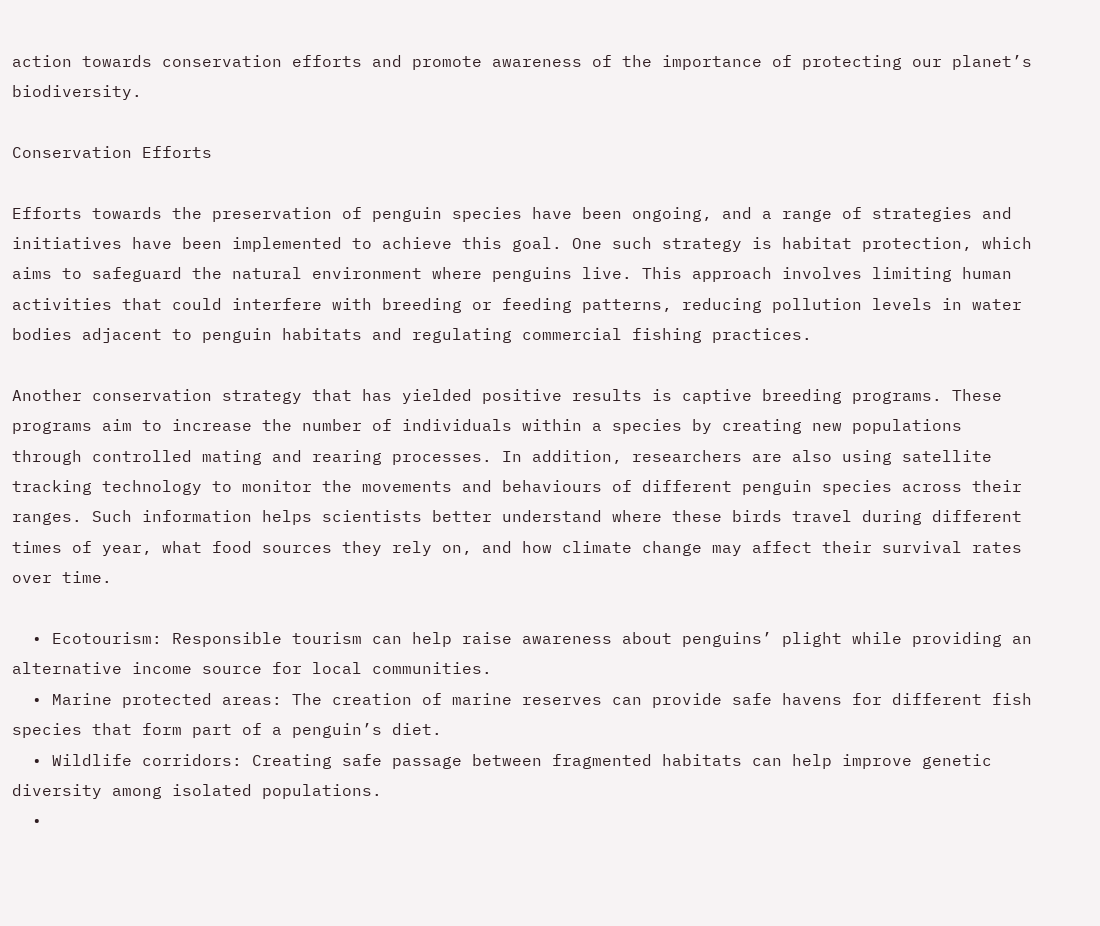action towards conservation efforts and promote awareness of the importance of protecting our planet’s biodiversity.

Conservation Efforts

Efforts towards the preservation of penguin species have been ongoing, and a range of strategies and initiatives have been implemented to achieve this goal. One such strategy is habitat protection, which aims to safeguard the natural environment where penguins live. This approach involves limiting human activities that could interfere with breeding or feeding patterns, reducing pollution levels in water bodies adjacent to penguin habitats and regulating commercial fishing practices.

Another conservation strategy that has yielded positive results is captive breeding programs. These programs aim to increase the number of individuals within a species by creating new populations through controlled mating and rearing processes. In addition, researchers are also using satellite tracking technology to monitor the movements and behaviours of different penguin species across their ranges. Such information helps scientists better understand where these birds travel during different times of year, what food sources they rely on, and how climate change may affect their survival rates over time.

  • Ecotourism: Responsible tourism can help raise awareness about penguins’ plight while providing an alternative income source for local communities.
  • Marine protected areas: The creation of marine reserves can provide safe havens for different fish species that form part of a penguin’s diet.
  • Wildlife corridors: Creating safe passage between fragmented habitats can help improve genetic diversity among isolated populations.
  •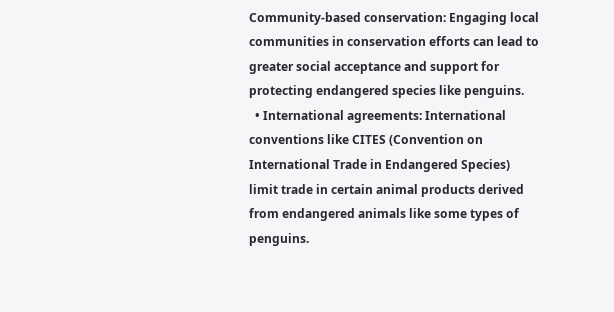Community-based conservation: Engaging local communities in conservation efforts can lead to greater social acceptance and support for protecting endangered species like penguins.
  • International agreements: International conventions like CITES (Convention on International Trade in Endangered Species) limit trade in certain animal products derived from endangered animals like some types of penguins.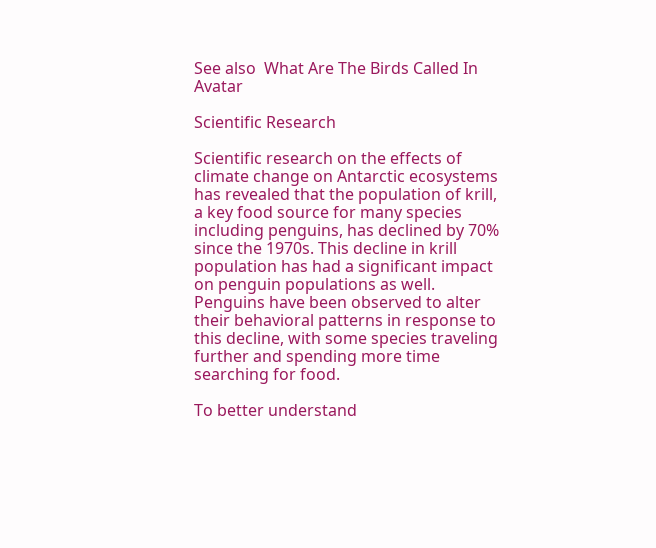See also  What Are The Birds Called In Avatar

Scientific Research

Scientific research on the effects of climate change on Antarctic ecosystems has revealed that the population of krill, a key food source for many species including penguins, has declined by 70% since the 1970s. This decline in krill population has had a significant impact on penguin populations as well. Penguins have been observed to alter their behavioral patterns in response to this decline, with some species traveling further and spending more time searching for food.

To better understand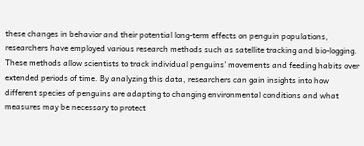these changes in behavior and their potential long-term effects on penguin populations, researchers have employed various research methods such as satellite tracking and bio-logging. These methods allow scientists to track individual penguins’ movements and feeding habits over extended periods of time. By analyzing this data, researchers can gain insights into how different species of penguins are adapting to changing environmental conditions and what measures may be necessary to protect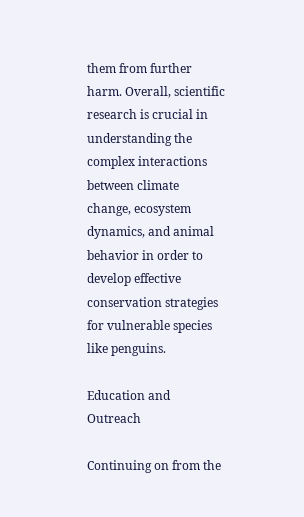them from further harm. Overall, scientific research is crucial in understanding the complex interactions between climate change, ecosystem dynamics, and animal behavior in order to develop effective conservation strategies for vulnerable species like penguins.

Education and Outreach

Continuing on from the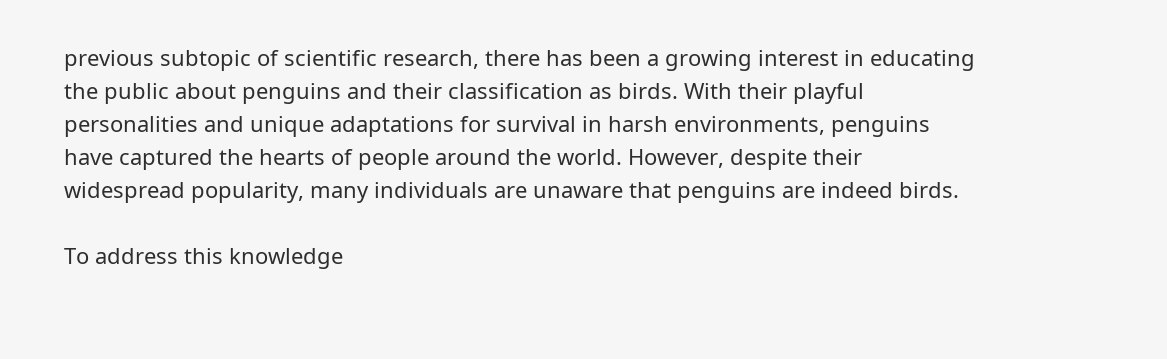previous subtopic of scientific research, there has been a growing interest in educating the public about penguins and their classification as birds. With their playful personalities and unique adaptations for survival in harsh environments, penguins have captured the hearts of people around the world. However, despite their widespread popularity, many individuals are unaware that penguins are indeed birds.

To address this knowledge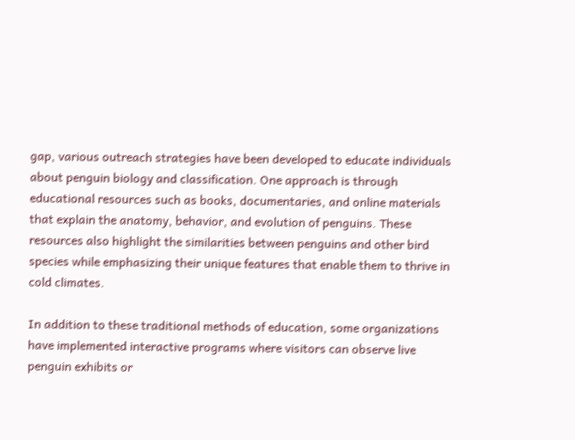gap, various outreach strategies have been developed to educate individuals about penguin biology and classification. One approach is through educational resources such as books, documentaries, and online materials that explain the anatomy, behavior, and evolution of penguins. These resources also highlight the similarities between penguins and other bird species while emphasizing their unique features that enable them to thrive in cold climates.

In addition to these traditional methods of education, some organizations have implemented interactive programs where visitors can observe live penguin exhibits or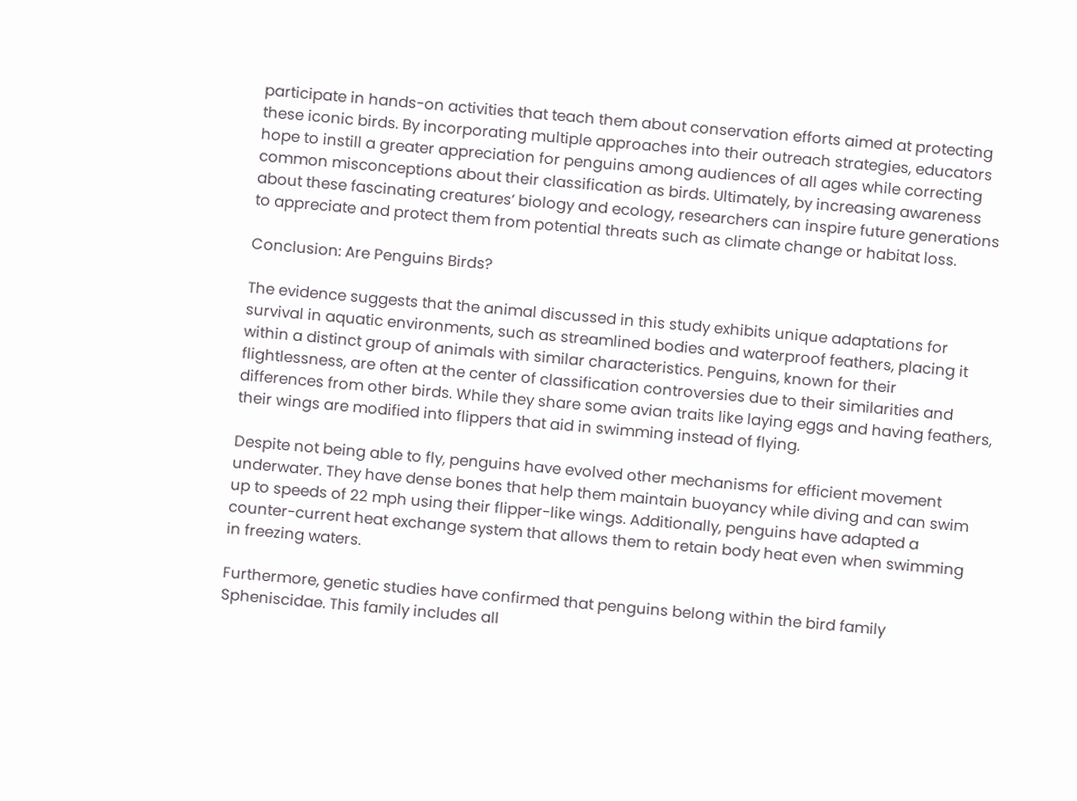participate in hands-on activities that teach them about conservation efforts aimed at protecting these iconic birds. By incorporating multiple approaches into their outreach strategies, educators hope to instill a greater appreciation for penguins among audiences of all ages while correcting common misconceptions about their classification as birds. Ultimately, by increasing awareness about these fascinating creatures’ biology and ecology, researchers can inspire future generations to appreciate and protect them from potential threats such as climate change or habitat loss.

Conclusion: Are Penguins Birds?

The evidence suggests that the animal discussed in this study exhibits unique adaptations for survival in aquatic environments, such as streamlined bodies and waterproof feathers, placing it within a distinct group of animals with similar characteristics. Penguins, known for their flightlessness, are often at the center of classification controversies due to their similarities and differences from other birds. While they share some avian traits like laying eggs and having feathers, their wings are modified into flippers that aid in swimming instead of flying.

Despite not being able to fly, penguins have evolved other mechanisms for efficient movement underwater. They have dense bones that help them maintain buoyancy while diving and can swim up to speeds of 22 mph using their flipper-like wings. Additionally, penguins have adapted a counter-current heat exchange system that allows them to retain body heat even when swimming in freezing waters.

Furthermore, genetic studies have confirmed that penguins belong within the bird family Spheniscidae. This family includes all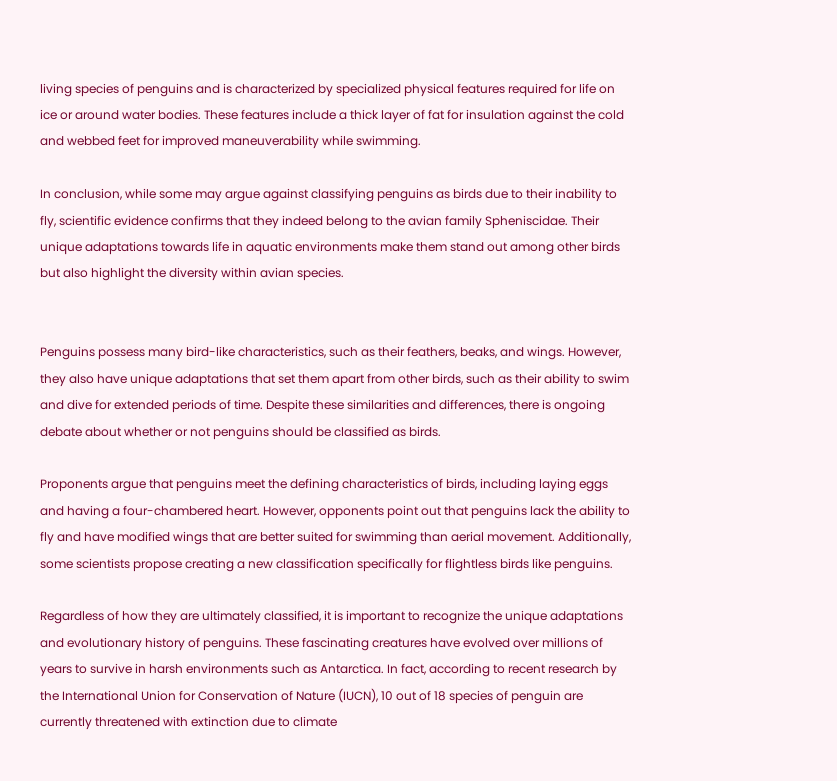living species of penguins and is characterized by specialized physical features required for life on ice or around water bodies. These features include a thick layer of fat for insulation against the cold and webbed feet for improved maneuverability while swimming.

In conclusion, while some may argue against classifying penguins as birds due to their inability to fly, scientific evidence confirms that they indeed belong to the avian family Spheniscidae. Their unique adaptations towards life in aquatic environments make them stand out among other birds but also highlight the diversity within avian species.


Penguins possess many bird-like characteristics, such as their feathers, beaks, and wings. However, they also have unique adaptations that set them apart from other birds, such as their ability to swim and dive for extended periods of time. Despite these similarities and differences, there is ongoing debate about whether or not penguins should be classified as birds.

Proponents argue that penguins meet the defining characteristics of birds, including laying eggs and having a four-chambered heart. However, opponents point out that penguins lack the ability to fly and have modified wings that are better suited for swimming than aerial movement. Additionally, some scientists propose creating a new classification specifically for flightless birds like penguins.

Regardless of how they are ultimately classified, it is important to recognize the unique adaptations and evolutionary history of penguins. These fascinating creatures have evolved over millions of years to survive in harsh environments such as Antarctica. In fact, according to recent research by the International Union for Conservation of Nature (IUCN), 10 out of 18 species of penguin are currently threatened with extinction due to climate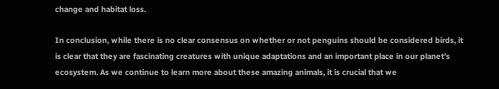change and habitat loss.

In conclusion, while there is no clear consensus on whether or not penguins should be considered birds, it is clear that they are fascinating creatures with unique adaptations and an important place in our planet’s ecosystem. As we continue to learn more about these amazing animals, it is crucial that we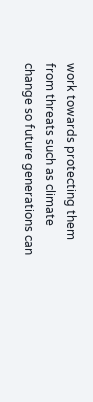work towards protecting them from threats such as climate change so future generations can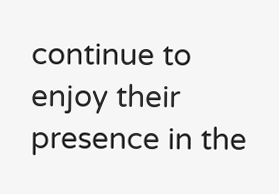continue to enjoy their presence in the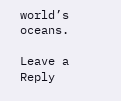world’s oceans.

Leave a Reply